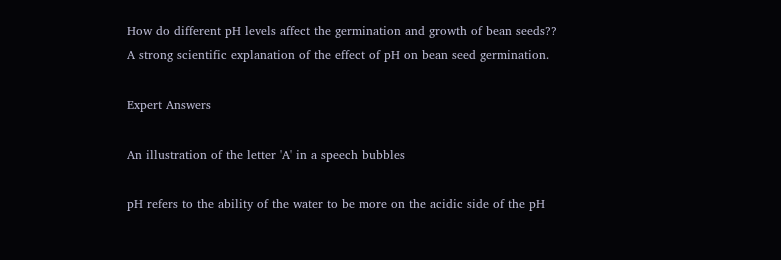How do different pH levels affect the germination and growth of bean seeds??  A strong scientific explanation of the effect of pH on bean seed germination.

Expert Answers

An illustration of the letter 'A' in a speech bubbles

pH refers to the ability of the water to be more on the acidic side of the pH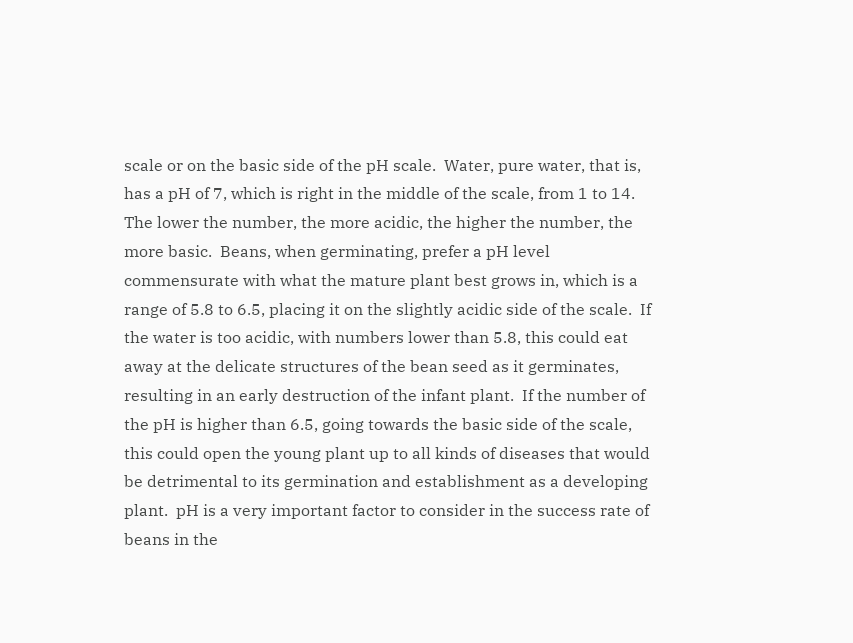scale or on the basic side of the pH scale.  Water, pure water, that is, has a pH of 7, which is right in the middle of the scale, from 1 to 14.  The lower the number, the more acidic, the higher the number, the more basic.  Beans, when germinating, prefer a pH level commensurate with what the mature plant best grows in, which is a range of 5.8 to 6.5, placing it on the slightly acidic side of the scale.  If the water is too acidic, with numbers lower than 5.8, this could eat away at the delicate structures of the bean seed as it germinates, resulting in an early destruction of the infant plant.  If the number of the pH is higher than 6.5, going towards the basic side of the scale, this could open the young plant up to all kinds of diseases that would be detrimental to its germination and establishment as a developing plant.  pH is a very important factor to consider in the success rate of beans in the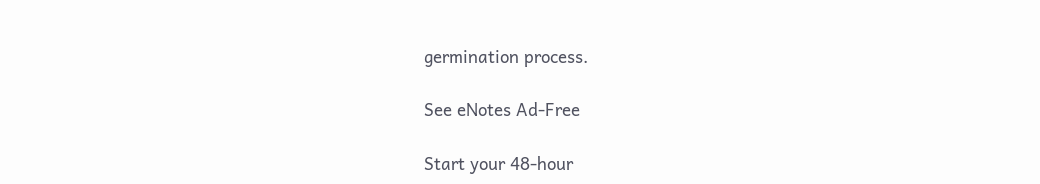germination process.

See eNotes Ad-Free

Start your 48-hour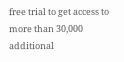free trial to get access to more than 30,000 additional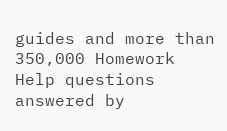guides and more than 350,000 Homework Help questions answered by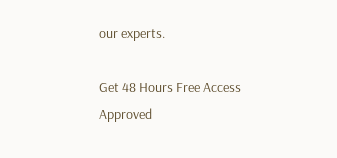our experts.

Get 48 Hours Free Access
Approved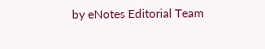by eNotes Editorial Team